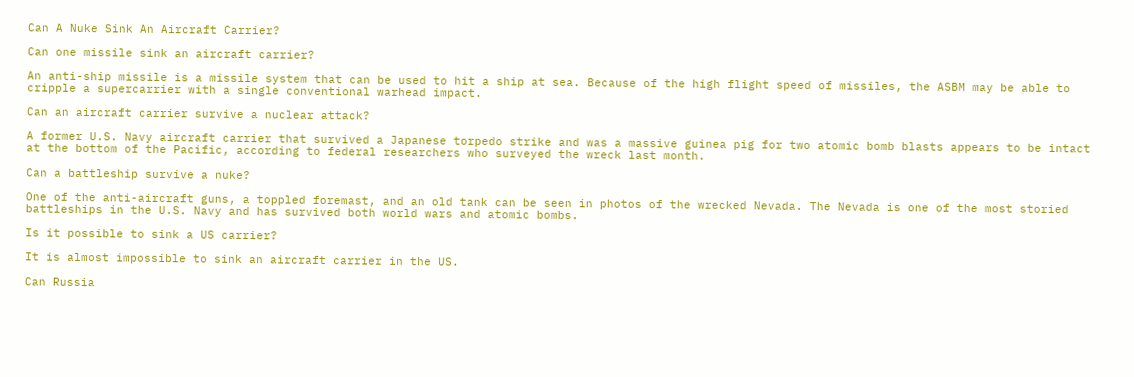Can A Nuke Sink An Aircraft Carrier?

Can one missile sink an aircraft carrier?

An anti-ship missile is a missile system that can be used to hit a ship at sea. Because of the high flight speed of missiles, the ASBM may be able to cripple a supercarrier with a single conventional warhead impact.

Can an aircraft carrier survive a nuclear attack?

A former U.S. Navy aircraft carrier that survived a Japanese torpedo strike and was a massive guinea pig for two atomic bomb blasts appears to be intact at the bottom of the Pacific, according to federal researchers who surveyed the wreck last month.

Can a battleship survive a nuke?

One of the anti-aircraft guns, a toppled foremast, and an old tank can be seen in photos of the wrecked Nevada. The Nevada is one of the most storied battleships in the U.S. Navy and has survived both world wars and atomic bombs.

Is it possible to sink a US carrier?

It is almost impossible to sink an aircraft carrier in the US.

Can Russia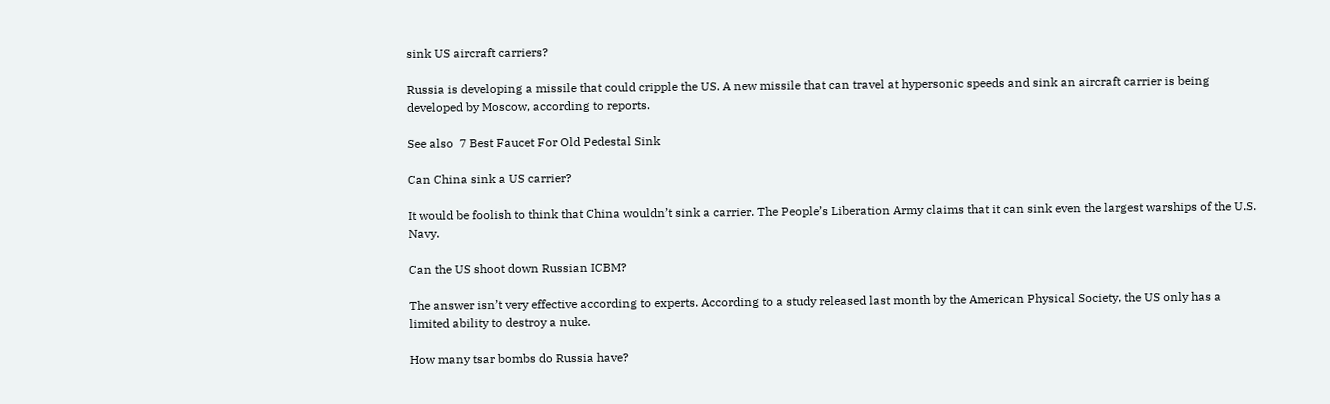sink US aircraft carriers?

Russia is developing a missile that could cripple the US. A new missile that can travel at hypersonic speeds and sink an aircraft carrier is being developed by Moscow, according to reports.

See also  7 Best Faucet For Old Pedestal Sink

Can China sink a US carrier?

It would be foolish to think that China wouldn’t sink a carrier. The People’s Liberation Army claims that it can sink even the largest warships of the U.S. Navy.

Can the US shoot down Russian ICBM?

The answer isn’t very effective according to experts. According to a study released last month by the American Physical Society, the US only has a limited ability to destroy a nuke.

How many tsar bombs do Russia have?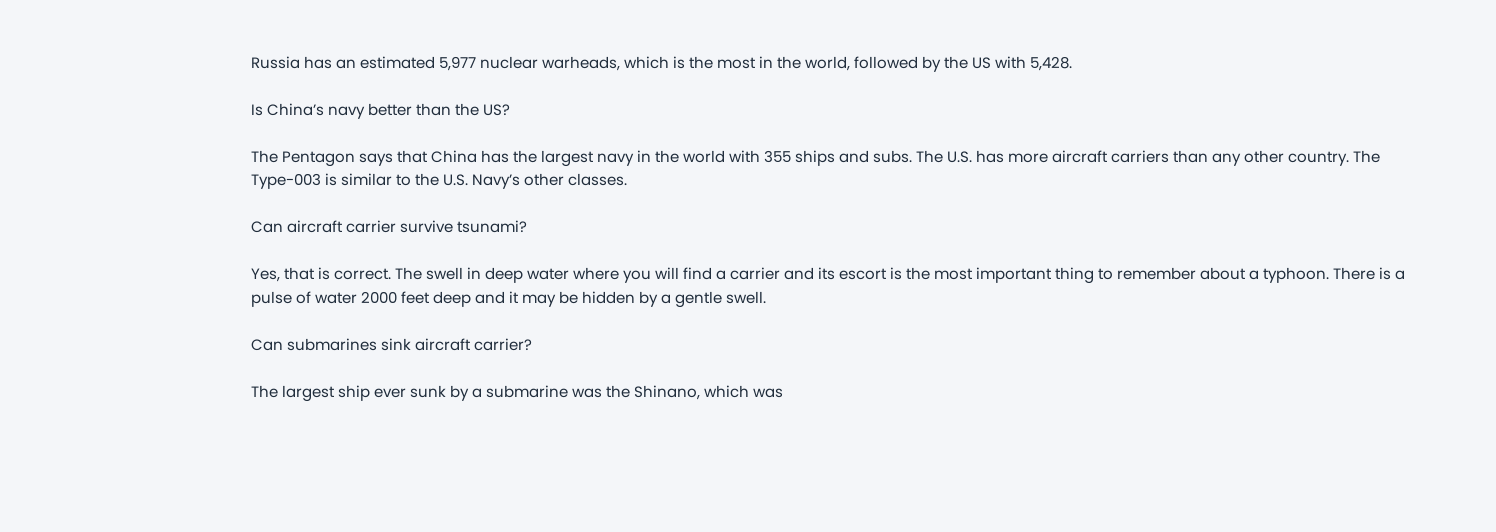Russia has an estimated 5,977 nuclear warheads, which is the most in the world, followed by the US with 5,428.

Is China’s navy better than the US?

The Pentagon says that China has the largest navy in the world with 355 ships and subs. The U.S. has more aircraft carriers than any other country. The Type-003 is similar to the U.S. Navy’s other classes.

Can aircraft carrier survive tsunami?

Yes, that is correct. The swell in deep water where you will find a carrier and its escort is the most important thing to remember about a typhoon. There is a pulse of water 2000 feet deep and it may be hidden by a gentle swell.

Can submarines sink aircraft carrier?

The largest ship ever sunk by a submarine was the Shinano, which was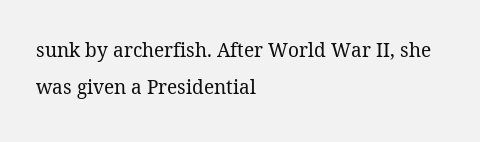sunk by archerfish. After World War II, she was given a Presidential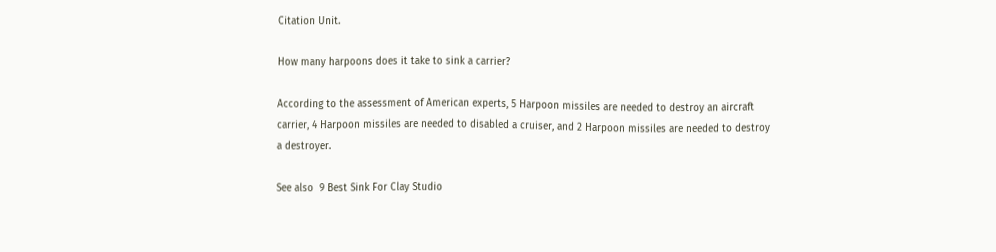Citation Unit.

How many harpoons does it take to sink a carrier?

According to the assessment of American experts, 5 Harpoon missiles are needed to destroy an aircraft carrier, 4 Harpoon missiles are needed to disabled a cruiser, and 2 Harpoon missiles are needed to destroy a destroyer.

See also  9 Best Sink For Clay Studio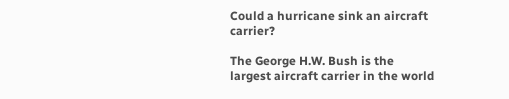Could a hurricane sink an aircraft carrier?

The George H.W. Bush is the largest aircraft carrier in the world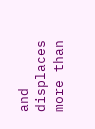and displaces more than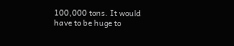100,000 tons. It would have to be huge to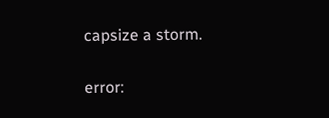capsize a storm.

error: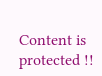Content is protected !!